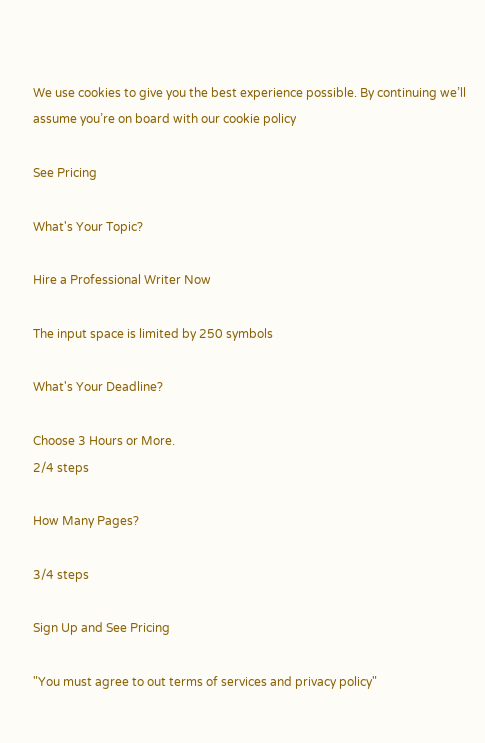We use cookies to give you the best experience possible. By continuing we’ll assume you’re on board with our cookie policy

See Pricing

What's Your Topic?

Hire a Professional Writer Now

The input space is limited by 250 symbols

What's Your Deadline?

Choose 3 Hours or More.
2/4 steps

How Many Pages?

3/4 steps

Sign Up and See Pricing

"You must agree to out terms of services and privacy policy"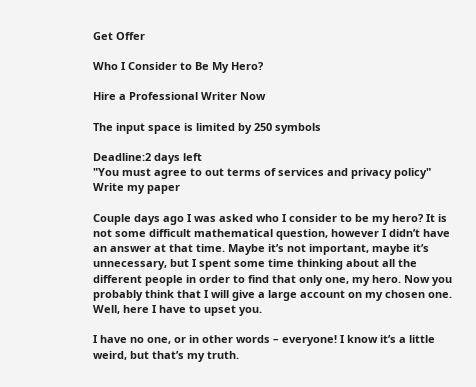Get Offer

Who I Consider to Be My Hero?

Hire a Professional Writer Now

The input space is limited by 250 symbols

Deadline:2 days left
"You must agree to out terms of services and privacy policy"
Write my paper

Couple days ago I was asked who I consider to be my hero? It is not some difficult mathematical question, however I didn’t have an answer at that time. Maybe it’s not important, maybe it’s unnecessary, but I spent some time thinking about all the different people in order to find that only one, my hero. Now you probably think that I will give a large account on my chosen one. Well, here I have to upset you.

I have no one, or in other words – everyone! I know it’s a little weird, but that’s my truth.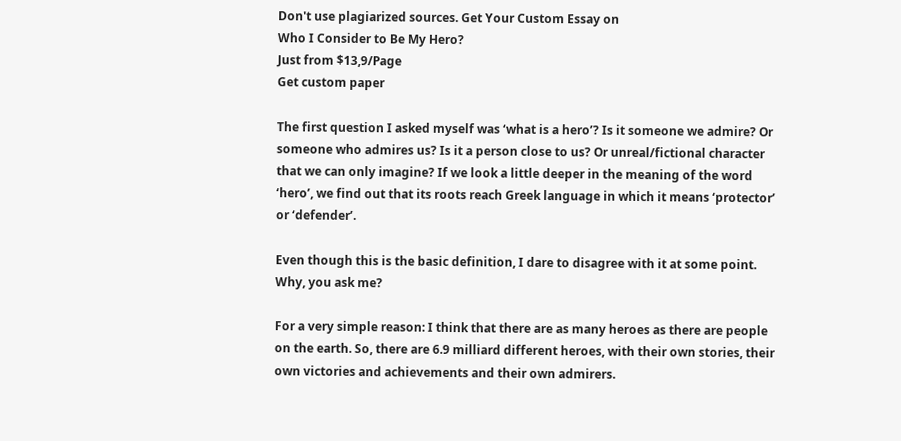Don't use plagiarized sources. Get Your Custom Essay on
Who I Consider to Be My Hero?
Just from $13,9/Page
Get custom paper

The first question I asked myself was ‘what is a hero’? Is it someone we admire? Or someone who admires us? Is it a person close to us? Or unreal/fictional character that we can only imagine? If we look a little deeper in the meaning of the word ‘hero’, we find out that its roots reach Greek language in which it means ‘protector’ or ‘defender’.

Even though this is the basic definition, I dare to disagree with it at some point. Why, you ask me?

For a very simple reason: I think that there are as many heroes as there are people on the earth. So, there are 6.9 milliard different heroes, with their own stories, their own victories and achievements and their own admirers.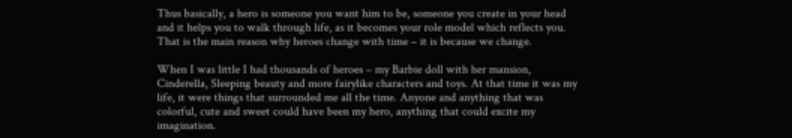Thus basically, a hero is someone you want him to be, someone you create in your head and it helps you to walk through life, as it becomes your role model which reflects you. That is the main reason why heroes change with time – it is because we change.

When I was little I had thousands of heroes – my Barbie doll with her mansion, Cinderella, Sleeping beauty and more fairylike characters and toys. At that time it was my life, it were things that surrounded me all the time. Anyone and anything that was colorful, cute and sweet could have been my hero, anything that could excite my imagination.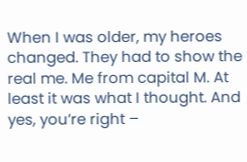When I was older, my heroes changed. They had to show the real me. Me from capital M. At least it was what I thought. And yes, you’re right –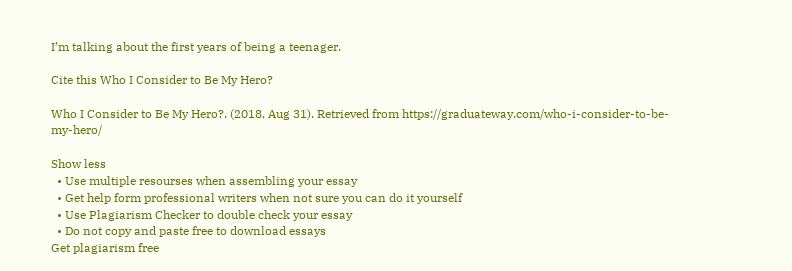I’m talking about the first years of being a teenager.

Cite this Who I Consider to Be My Hero?

Who I Consider to Be My Hero?. (2018, Aug 31). Retrieved from https://graduateway.com/who-i-consider-to-be-my-hero/

Show less
  • Use multiple resourses when assembling your essay
  • Get help form professional writers when not sure you can do it yourself
  • Use Plagiarism Checker to double check your essay
  • Do not copy and paste free to download essays
Get plagiarism free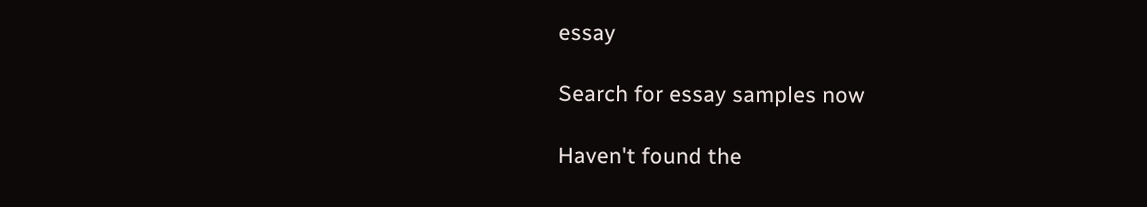essay

Search for essay samples now

Haven't found the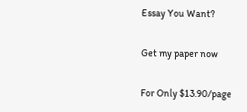Essay You Want?

Get my paper now

For Only $13.90/page